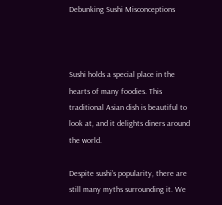Debunking Sushi Misconceptions



Sushi holds a special place in the hearts of many foodies. This traditional Asian dish is beautiful to look at, and it delights diners around the world.

Despite sushi’s popularity, there are still many myths surrounding it. We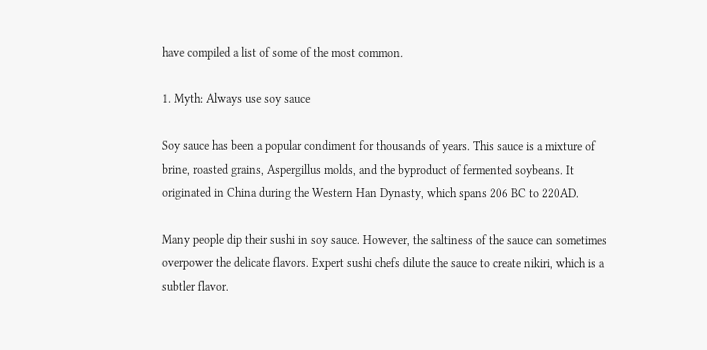have compiled a list of some of the most common.

1. Myth: Always use soy sauce

Soy sauce has been a popular condiment for thousands of years. This sauce is a mixture of brine, roasted grains, Aspergillus molds, and the byproduct of fermented soybeans. It originated in China during the Western Han Dynasty, which spans 206 BC to 220AD.

Many people dip their sushi in soy sauce. However, the saltiness of the sauce can sometimes overpower the delicate flavors. Expert sushi chefs dilute the sauce to create nikiri, which is a subtler flavor.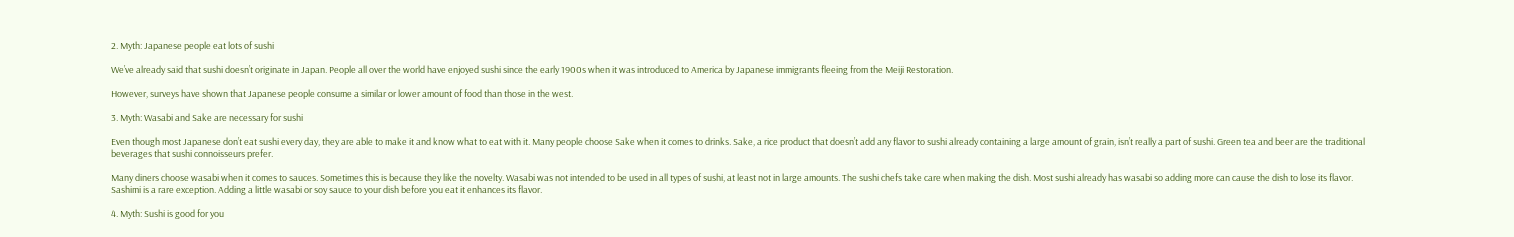2. Myth: Japanese people eat lots of sushi

We’ve already said that sushi doesn’t originate in Japan. People all over the world have enjoyed sushi since the early 1900s when it was introduced to America by Japanese immigrants fleeing from the Meiji Restoration.

However, surveys have shown that Japanese people consume a similar or lower amount of food than those in the west.

3. Myth: Wasabi and Sake are necessary for sushi

Even though most Japanese don’t eat sushi every day, they are able to make it and know what to eat with it. Many people choose Sake when it comes to drinks. Sake, a rice product that doesn’t add any flavor to sushi already containing a large amount of grain, isn’t really a part of sushi. Green tea and beer are the traditional beverages that sushi connoisseurs prefer.

Many diners choose wasabi when it comes to sauces. Sometimes this is because they like the novelty. Wasabi was not intended to be used in all types of sushi, at least not in large amounts. The sushi chefs take care when making the dish. Most sushi already has wasabi so adding more can cause the dish to lose its flavor. Sashimi is a rare exception. Adding a little wasabi or soy sauce to your dish before you eat it enhances its flavor.

4. Myth: Sushi is good for you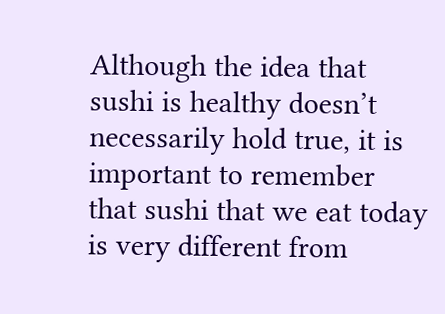Although the idea that sushi is healthy doesn’t necessarily hold true, it is important to remember that sushi that we eat today is very different from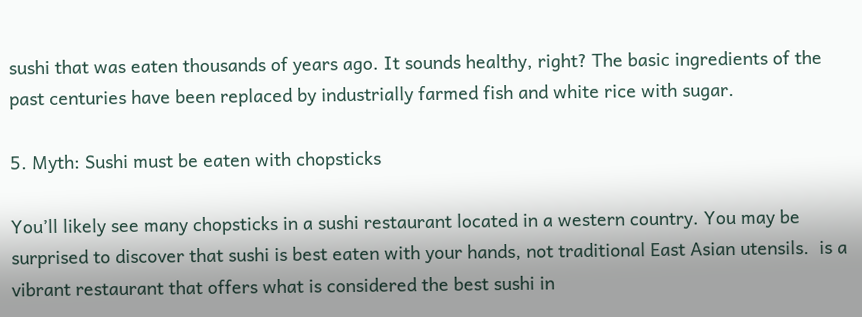sushi that was eaten thousands of years ago. It sounds healthy, right? The basic ingredients of the past centuries have been replaced by industrially farmed fish and white rice with sugar.

5. Myth: Sushi must be eaten with chopsticks

You’ll likely see many chopsticks in a sushi restaurant located in a western country. You may be surprised to discover that sushi is best eaten with your hands, not traditional East Asian utensils.  is a vibrant restaurant that offers what is considered the best sushi in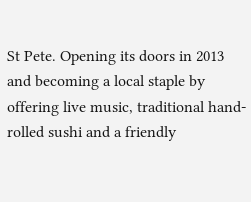St Pete. Opening its doors in 2013 and becoming a local staple by offering live music, traditional hand-rolled sushi and a friendly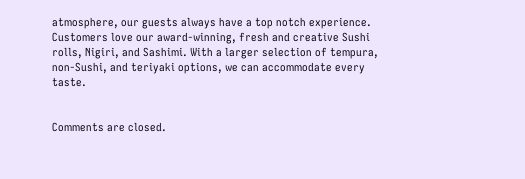atmosphere, our guests always have a top notch experience. Customers love our award-winning, fresh and creative Sushi rolls, Nigiri, and Sashimi. With a larger selection of tempura, non-Sushi, and teriyaki options, we can accommodate every taste.


Comments are closed.